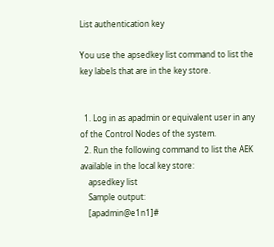List authentication key

You use the apsedkey list command to list the key labels that are in the key store.


  1. Log in as apadmin or equivalent user in any of the Control Nodes of the system.
  2. Run the following command to list the AEK available in the local key store:
    apsedkey list
    Sample output:
    [apadmin@e1n1]#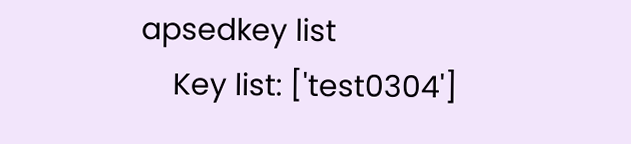apsedkey list
    Key list: ['test0304']